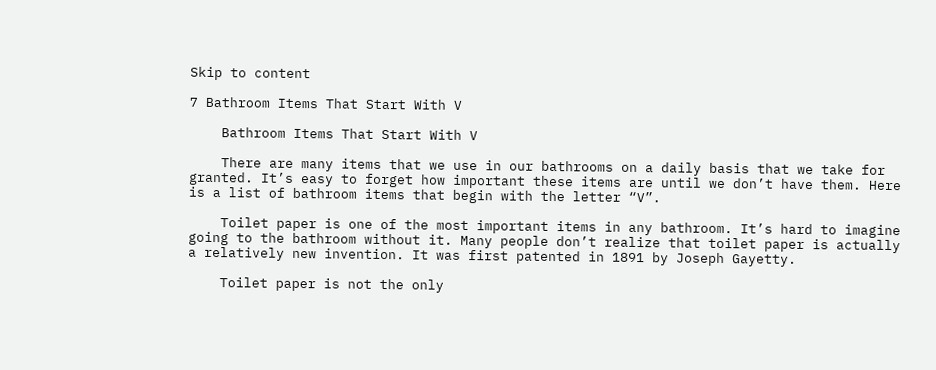Skip to content

7 Bathroom Items That Start With V

    Bathroom Items That Start With V

    There are many items that we use in our bathrooms on a daily basis that we take for granted. It’s easy to forget how important these items are until we don’t have them. Here is a list of bathroom items that begin with the letter “V”.

    Toilet paper is one of the most important items in any bathroom. It’s hard to imagine going to the bathroom without it. Many people don’t realize that toilet paper is actually a relatively new invention. It was first patented in 1891 by Joseph Gayetty.

    Toilet paper is not the only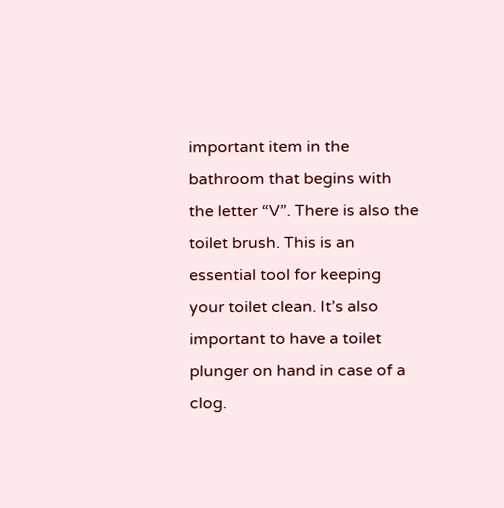important item in the bathroom that begins with the letter “V”. There is also the toilet brush. This is an essential tool for keeping your toilet clean. It’s also important to have a toilet plunger on hand in case of a clog.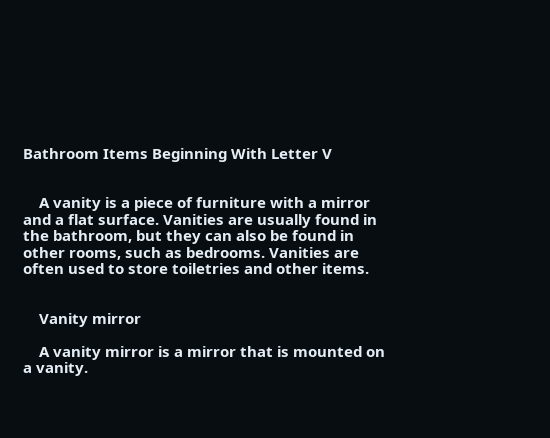Bathroom Items Beginning With Letter V


    A vanity is a piece of furniture with a mirror and a flat surface. Vanities are usually found in the bathroom, but they can also be found in other rooms, such as bedrooms. Vanities are often used to store toiletries and other items.


    Vanity mirror

    A vanity mirror is a mirror that is mounted on a vanity.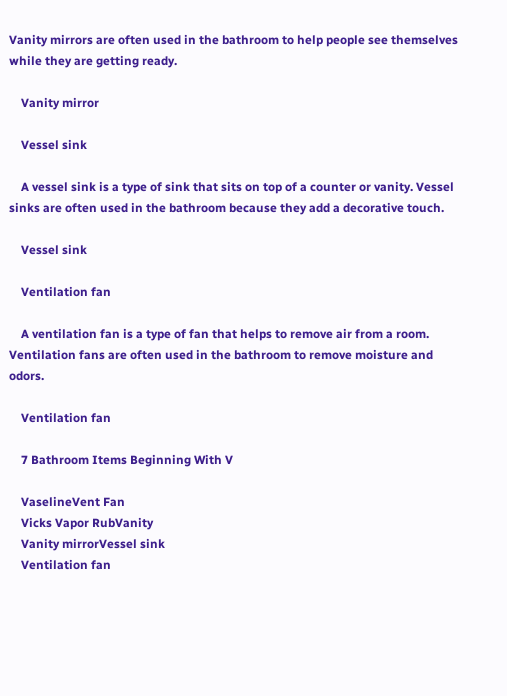Vanity mirrors are often used in the bathroom to help people see themselves while they are getting ready.

    Vanity mirror

    Vessel sink

    A vessel sink is a type of sink that sits on top of a counter or vanity. Vessel sinks are often used in the bathroom because they add a decorative touch.

    Vessel sink

    Ventilation fan

    A ventilation fan is a type of fan that helps to remove air from a room. Ventilation fans are often used in the bathroom to remove moisture and odors.

    Ventilation fan

    7 Bathroom Items Beginning With V

    VaselineVent Fan
    Vicks Vapor RubVanity
    Vanity mirrorVessel sink
    Ventilation fan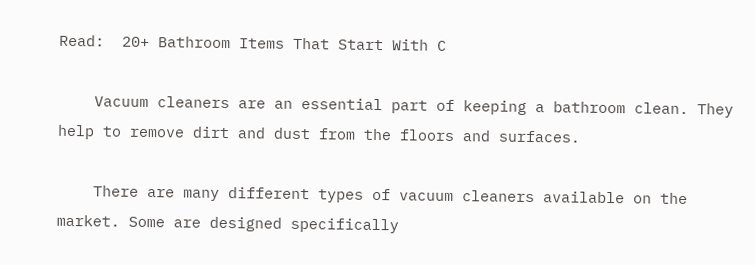Read:  20+ Bathroom Items That Start With C

    Vacuum cleaners are an essential part of keeping a bathroom clean. They help to remove dirt and dust from the floors and surfaces.

    There are many different types of vacuum cleaners available on the market. Some are designed specifically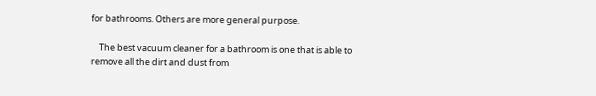for bathrooms. Others are more general purpose.

    The best vacuum cleaner for a bathroom is one that is able to remove all the dirt and dust from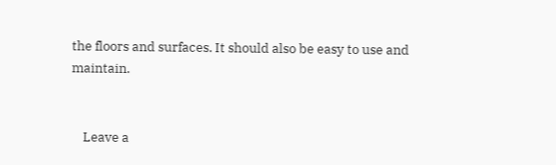the floors and surfaces. It should also be easy to use and maintain.


    Leave a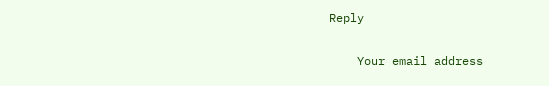Reply

    Your email address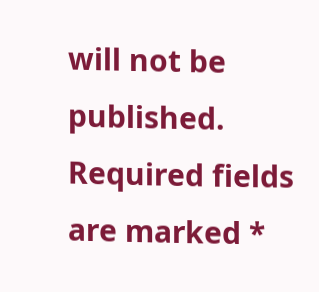will not be published. Required fields are marked *